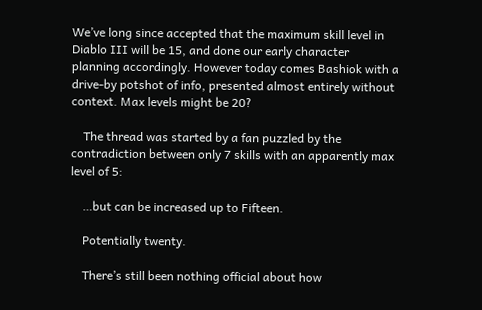We’ve long since accepted that the maximum skill level in Diablo III will be 15, and done our early character planning accordingly. However today comes Bashiok with a drive-by potshot of info, presented almost entirely without context. Max levels might be 20?

    The thread was started by a fan puzzled by the contradiction between only 7 skills with an apparently max level of 5:

    …but can be increased up to Fifteen.

    Potentially twenty.

    There’s still been nothing official about how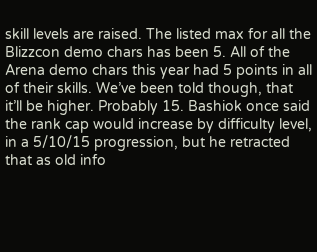skill levels are raised. The listed max for all the Blizzcon demo chars has been 5. All of the Arena demo chars this year had 5 points in all of their skills. We’ve been told though, that it’ll be higher. Probably 15. Bashiok once said the rank cap would increase by difficulty level, in a 5/10/15 progression, but he retracted that as old info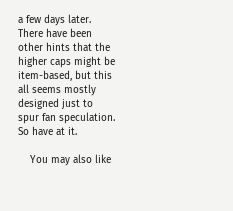a few days later. There have been other hints that the higher caps might be item-based, but this all seems mostly designed just to spur fan speculation. So have at it.

    You may also like